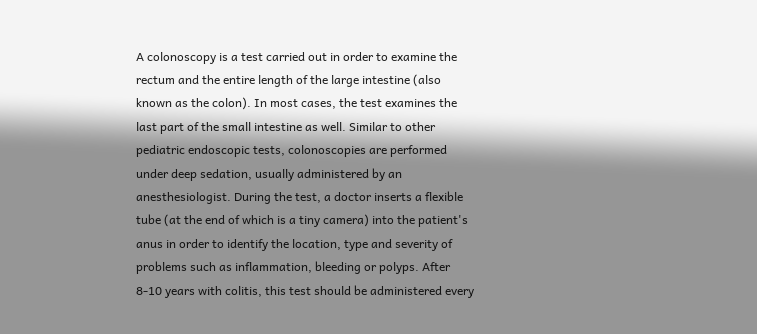A colonoscopy is a test carried out in order to examine the rectum and the entire length of the large intestine (also known as the colon). In most cases, the test examines the last part of the small intestine as well. Similar to other pediatric endoscopic tests, colonoscopies are performed under deep sedation, usually administered by an anesthesiologist. During the test, a doctor inserts a flexible tube (at the end of which is a tiny camera) into the patient's anus in order to identify the location, type and severity of problems such as inflammation, bleeding or polyps. After 8-10 years with colitis, this test should be administered every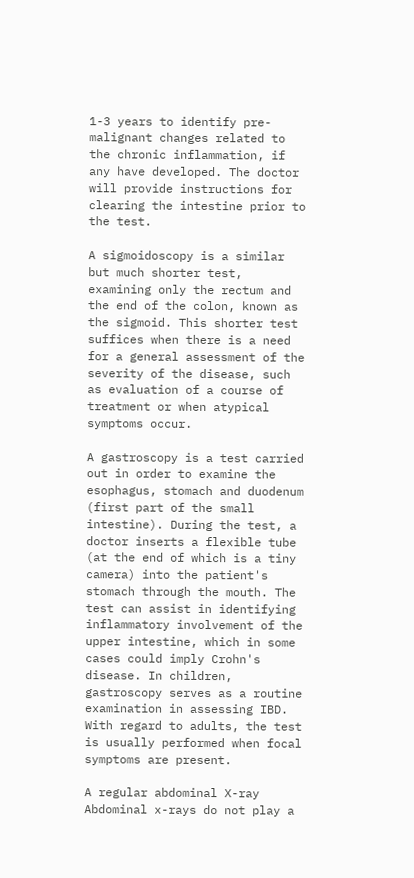1-3 years to identify pre-malignant changes related to the chronic inflammation, if any have developed. The doctor will provide instructions for clearing the intestine prior to the test.

A sigmoidoscopy is a similar but much shorter test, examining only the rectum and the end of the colon, known as the sigmoid. This shorter test suffices when there is a need for a general assessment of the severity of the disease, such as evaluation of a course of treatment or when atypical symptoms occur.

A gastroscopy is a test carried out in order to examine the esophagus, stomach and duodenum (first part of the small intestine). During the test, a doctor inserts a flexible tube (at the end of which is a tiny camera) into the patient's stomach through the mouth. The test can assist in identifying inflammatory involvement of the upper intestine, which in some cases could imply Crohn's disease. In children, gastroscopy serves as a routine examination in assessing IBD. With regard to adults, the test is usually performed when focal symptoms are present.

A regular abdominal X-ray
Abdominal x-rays do not play a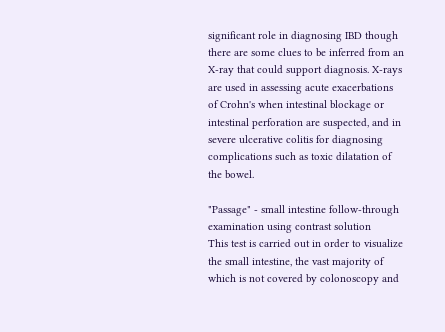significant role in diagnosing IBD though there are some clues to be inferred from an X-ray that could support diagnosis. X-rays are used in assessing acute exacerbations of Crohn's when intestinal blockage or intestinal perforation are suspected, and in severe ulcerative colitis for diagnosing complications such as toxic dilatation of the bowel.

"Passage" - small intestine follow-through examination using contrast solution
This test is carried out in order to visualize the small intestine, the vast majority of which is not covered by colonoscopy and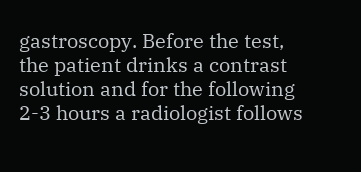gastroscopy. Before the test, the patient drinks a contrast solution and for the following 2-3 hours a radiologist follows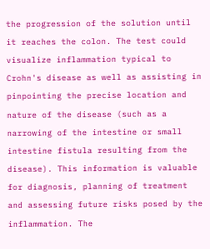the progression of the solution until it reaches the colon. The test could visualize inflammation typical to Crohn's disease as well as assisting in pinpointing the precise location and nature of the disease (such as a narrowing of the intestine or small intestine fistula resulting from the disease). This information is valuable for diagnosis, planning of treatment and assessing future risks posed by the inflammation. The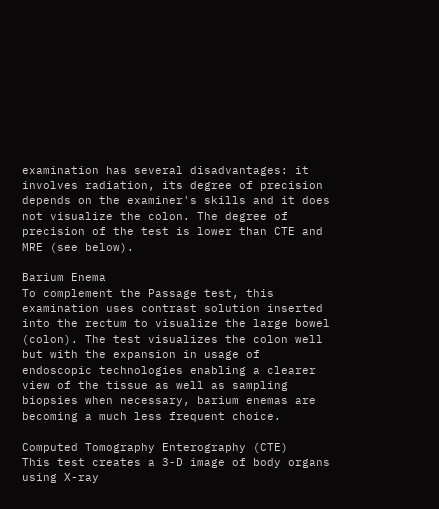examination has several disadvantages: it involves radiation, its degree of precision depends on the examiner's skills and it does not visualize the colon. The degree of precision of the test is lower than CTE and MRE (see below).

Barium Enema
To complement the Passage test, this examination uses contrast solution inserted into the rectum to visualize the large bowel (colon). The test visualizes the colon well but with the expansion in usage of endoscopic technologies enabling a clearer view of the tissue as well as sampling biopsies when necessary, barium enemas are becoming a much less frequent choice.

Computed Tomography Enterography (CTE)
This test creates a 3-D image of body organs using X-ray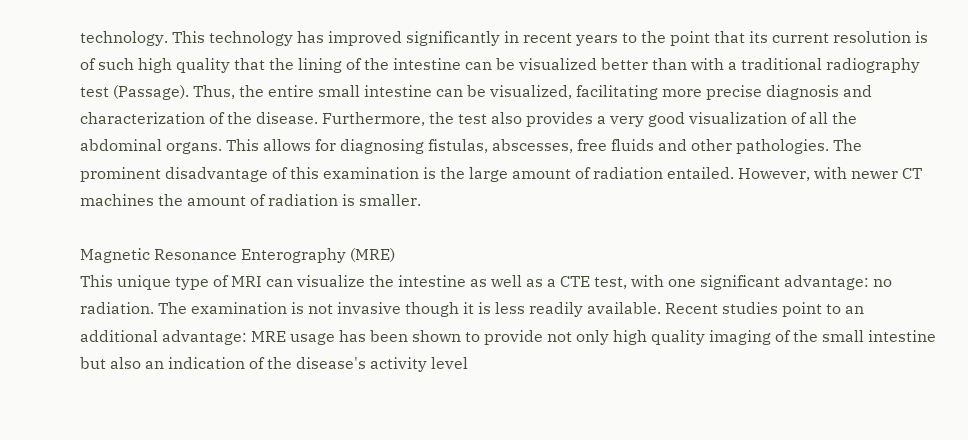technology. This technology has improved significantly in recent years to the point that its current resolution is of such high quality that the lining of the intestine can be visualized better than with a traditional radiography test (Passage). Thus, the entire small intestine can be visualized, facilitating more precise diagnosis and characterization of the disease. Furthermore, the test also provides a very good visualization of all the abdominal organs. This allows for diagnosing fistulas, abscesses, free fluids and other pathologies. The prominent disadvantage of this examination is the large amount of radiation entailed. However, with newer CT machines the amount of radiation is smaller.

Magnetic Resonance Enterography (MRE)
This unique type of MRI can visualize the intestine as well as a CTE test, with one significant advantage: no radiation. The examination is not invasive though it is less readily available. Recent studies point to an additional advantage: MRE usage has been shown to provide not only high quality imaging of the small intestine but also an indication of the disease's activity level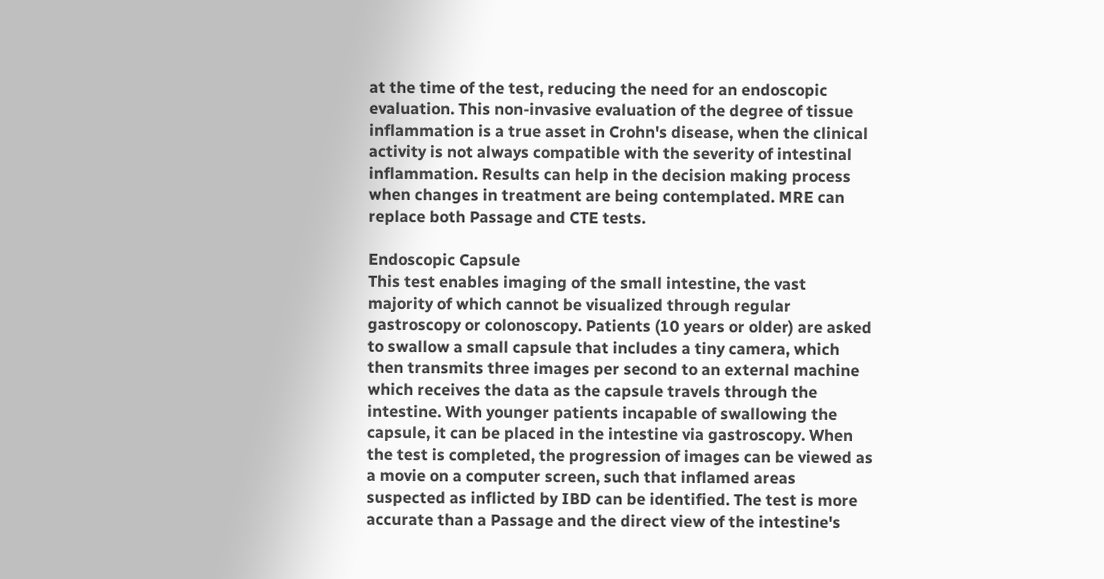at the time of the test, reducing the need for an endoscopic evaluation. This non-invasive evaluation of the degree of tissue inflammation is a true asset in Crohn's disease, when the clinical activity is not always compatible with the severity of intestinal inflammation. Results can help in the decision making process when changes in treatment are being contemplated. MRE can replace both Passage and CTE tests.

Endoscopic Capsule
This test enables imaging of the small intestine, the vast majority of which cannot be visualized through regular gastroscopy or colonoscopy. Patients (10 years or older) are asked to swallow a small capsule that includes a tiny camera, which then transmits three images per second to an external machine which receives the data as the capsule travels through the intestine. With younger patients incapable of swallowing the capsule, it can be placed in the intestine via gastroscopy. When the test is completed, the progression of images can be viewed as a movie on a computer screen, such that inflamed areas suspected as inflicted by IBD can be identified. The test is more accurate than a Passage and the direct view of the intestine's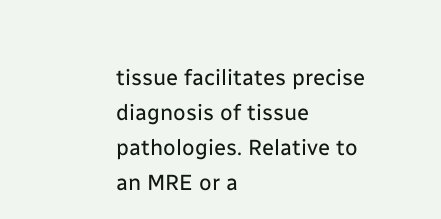tissue facilitates precise diagnosis of tissue pathologies. Relative to an MRE or a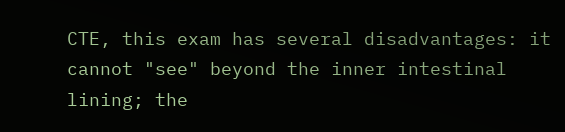CTE, this exam has several disadvantages: it cannot "see" beyond the inner intestinal lining; the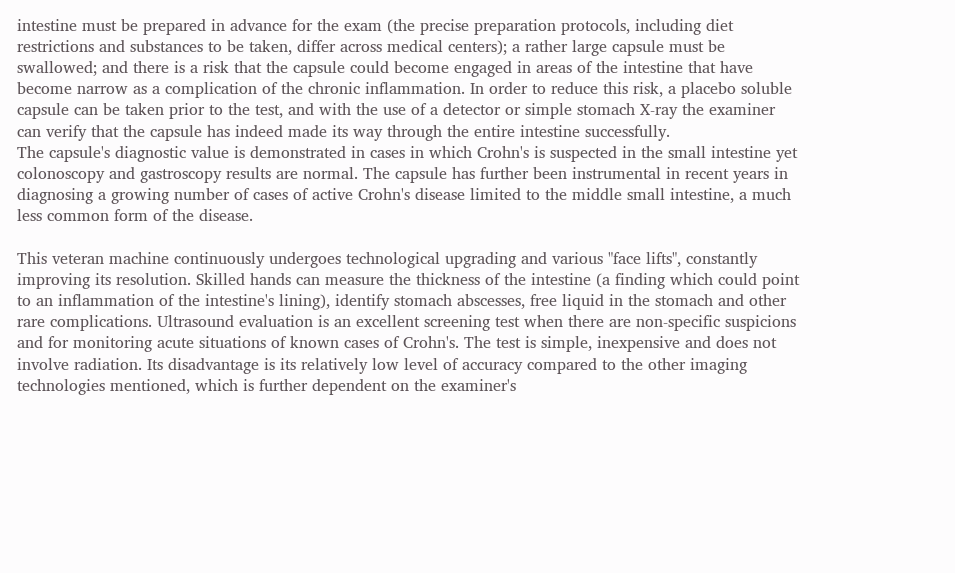intestine must be prepared in advance for the exam (the precise preparation protocols, including diet restrictions and substances to be taken, differ across medical centers); a rather large capsule must be swallowed; and there is a risk that the capsule could become engaged in areas of the intestine that have become narrow as a complication of the chronic inflammation. In order to reduce this risk, a placebo soluble capsule can be taken prior to the test, and with the use of a detector or simple stomach X-ray the examiner can verify that the capsule has indeed made its way through the entire intestine successfully.
The capsule's diagnostic value is demonstrated in cases in which Crohn's is suspected in the small intestine yet colonoscopy and gastroscopy results are normal. The capsule has further been instrumental in recent years in diagnosing a growing number of cases of active Crohn's disease limited to the middle small intestine, a much less common form of the disease.

This veteran machine continuously undergoes technological upgrading and various "face lifts", constantly improving its resolution. Skilled hands can measure the thickness of the intestine (a finding which could point to an inflammation of the intestine's lining), identify stomach abscesses, free liquid in the stomach and other rare complications. Ultrasound evaluation is an excellent screening test when there are non-specific suspicions and for monitoring acute situations of known cases of Crohn's. The test is simple, inexpensive and does not involve radiation. Its disadvantage is its relatively low level of accuracy compared to the other imaging technologies mentioned, which is further dependent on the examiner's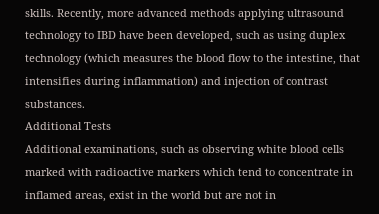skills. Recently, more advanced methods applying ultrasound technology to IBD have been developed, such as using duplex technology (which measures the blood flow to the intestine, that intensifies during inflammation) and injection of contrast substances.
Additional Tests
Additional examinations, such as observing white blood cells marked with radioactive markers which tend to concentrate in inflamed areas, exist in the world but are not in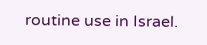routine use in Israel.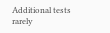Additional tests rarely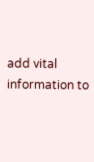add vital information to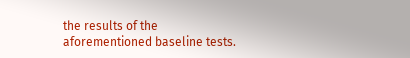the results of the aforementioned baseline tests.